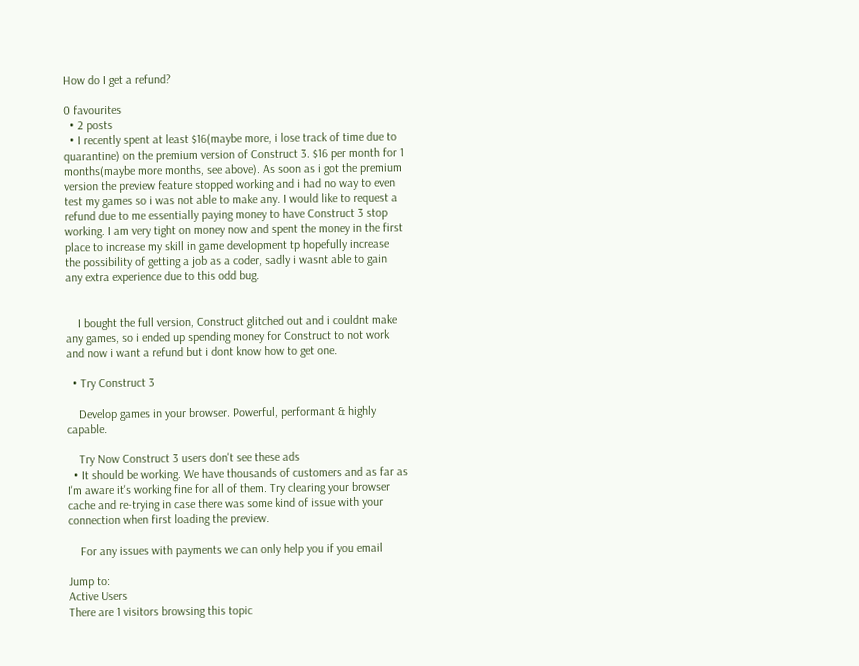How do I get a refund?

0 favourites
  • 2 posts
  • I recently spent at least $16(maybe more, i lose track of time due to quarantine) on the premium version of Construct 3. $16 per month for 1 months(maybe more months, see above). As soon as i got the premium version the preview feature stopped working and i had no way to even test my games so i was not able to make any. I would like to request a refund due to me essentially paying money to have Construct 3 stop working. I am very tight on money now and spent the money in the first place to increase my skill in game development tp hopefully increase the possibility of getting a job as a coder, sadly i wasnt able to gain any extra experience due to this odd bug.


    I bought the full version, Construct glitched out and i couldnt make any games, so i ended up spending money for Construct to not work and now i want a refund but i dont know how to get one.

  • Try Construct 3

    Develop games in your browser. Powerful, performant & highly capable.

    Try Now Construct 3 users don't see these ads
  • It should be working. We have thousands of customers and as far as I'm aware it's working fine for all of them. Try clearing your browser cache and re-trying in case there was some kind of issue with your connection when first loading the preview.

    For any issues with payments we can only help you if you email

Jump to:
Active Users
There are 1 visitors browsing this topic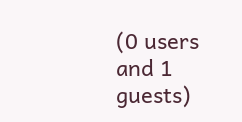(0 users and 1 guests)